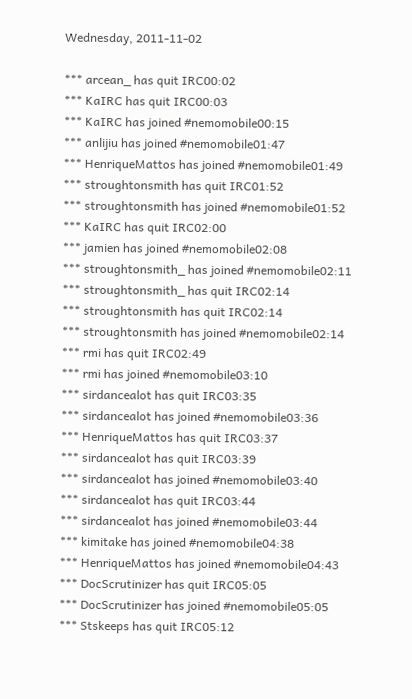Wednesday, 2011-11-02

*** arcean_ has quit IRC00:02
*** KaIRC has quit IRC00:03
*** KaIRC has joined #nemomobile00:15
*** anlijiu has joined #nemomobile01:47
*** HenriqueMattos has joined #nemomobile01:49
*** stroughtonsmith has quit IRC01:52
*** stroughtonsmith has joined #nemomobile01:52
*** KaIRC has quit IRC02:00
*** jamien has joined #nemomobile02:08
*** stroughtonsmith_ has joined #nemomobile02:11
*** stroughtonsmith_ has quit IRC02:14
*** stroughtonsmith has quit IRC02:14
*** stroughtonsmith has joined #nemomobile02:14
*** rmi has quit IRC02:49
*** rmi has joined #nemomobile03:10
*** sirdancealot has quit IRC03:35
*** sirdancealot has joined #nemomobile03:36
*** HenriqueMattos has quit IRC03:37
*** sirdancealot has quit IRC03:39
*** sirdancealot has joined #nemomobile03:40
*** sirdancealot has quit IRC03:44
*** sirdancealot has joined #nemomobile03:44
*** kimitake has joined #nemomobile04:38
*** HenriqueMattos has joined #nemomobile04:43
*** DocScrutinizer has quit IRC05:05
*** DocScrutinizer has joined #nemomobile05:05
*** Stskeeps has quit IRC05:12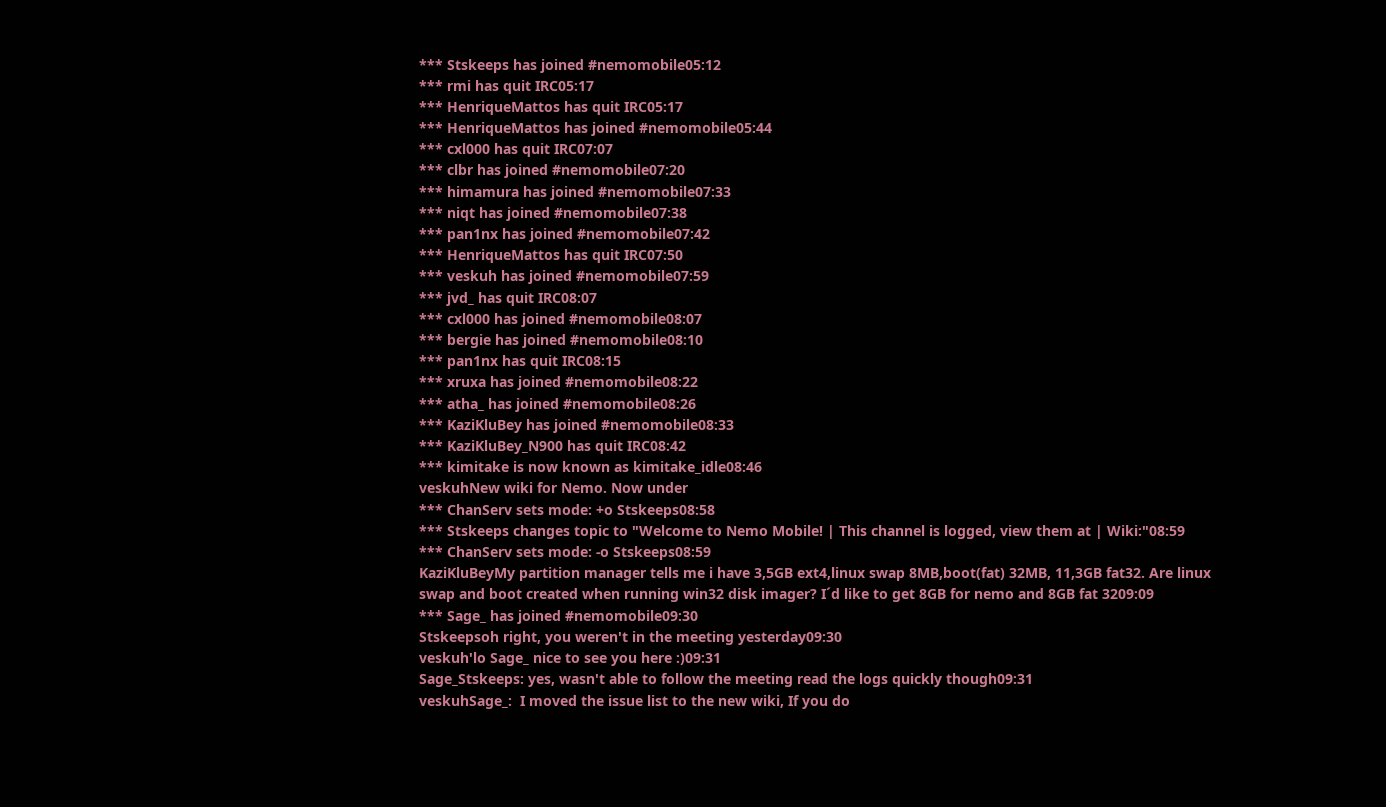*** Stskeeps has joined #nemomobile05:12
*** rmi has quit IRC05:17
*** HenriqueMattos has quit IRC05:17
*** HenriqueMattos has joined #nemomobile05:44
*** cxl000 has quit IRC07:07
*** clbr has joined #nemomobile07:20
*** himamura has joined #nemomobile07:33
*** niqt has joined #nemomobile07:38
*** pan1nx has joined #nemomobile07:42
*** HenriqueMattos has quit IRC07:50
*** veskuh has joined #nemomobile07:59
*** jvd_ has quit IRC08:07
*** cxl000 has joined #nemomobile08:07
*** bergie has joined #nemomobile08:10
*** pan1nx has quit IRC08:15
*** xruxa has joined #nemomobile08:22
*** atha_ has joined #nemomobile08:26
*** KaziKluBey has joined #nemomobile08:33
*** KaziKluBey_N900 has quit IRC08:42
*** kimitake is now known as kimitake_idle08:46
veskuhNew wiki for Nemo. Now under
*** ChanServ sets mode: +o Stskeeps08:58
*** Stskeeps changes topic to "Welcome to Nemo Mobile! | This channel is logged, view them at | Wiki:"08:59
*** ChanServ sets mode: -o Stskeeps08:59
KaziKluBeyMy partition manager tells me i have 3,5GB ext4,linux swap 8MB,boot(fat) 32MB, 11,3GB fat32. Are linux swap and boot created when running win32 disk imager? I´d like to get 8GB for nemo and 8GB fat 3209:09
*** Sage_ has joined #nemomobile09:30
Stskeepsoh right, you weren't in the meeting yesterday09:30
veskuh'lo Sage_ nice to see you here :)09:31
Sage_Stskeeps: yes, wasn't able to follow the meeting read the logs quickly though09:31
veskuhSage_:  I moved the issue list to the new wiki, If you do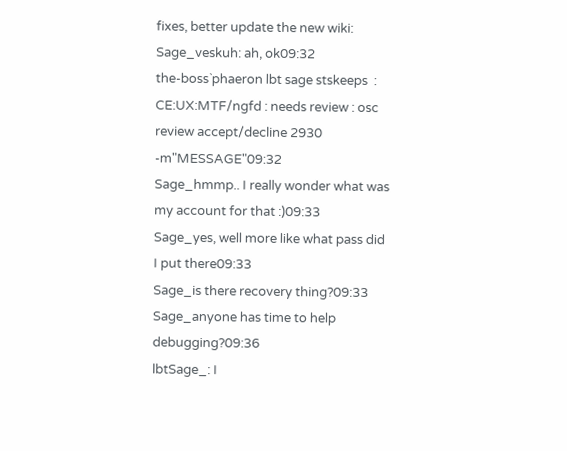fixes, better update the new wiki:
Sage_veskuh: ah, ok09:32
the-boss`phaeron lbt sage stskeeps  : CE:UX:MTF/ngfd : needs review : osc review accept/decline 2930 -m"MESSAGE"09:32
Sage_hmmp.. I really wonder what was my account for that :)09:33
Sage_yes, well more like what pass did I put there09:33
Sage_is there recovery thing?09:33
Sage_anyone has time to help debugging?09:36
lbtSage_: I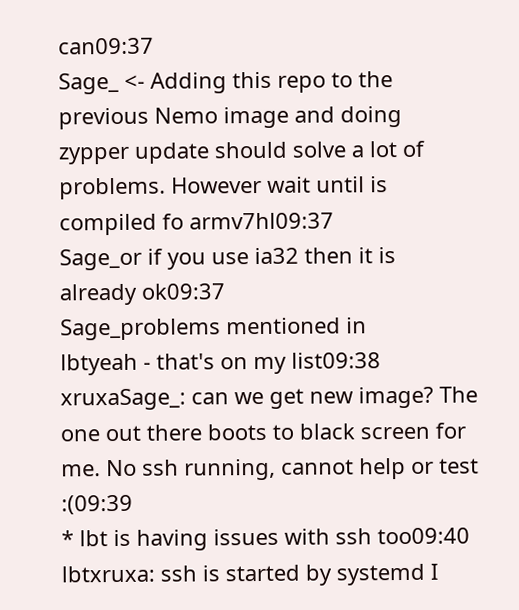can09:37
Sage_ <- Adding this repo to the previous Nemo image and doing zypper update should solve a lot of problems. However wait until is compiled fo armv7hl09:37
Sage_or if you use ia32 then it is already ok09:37
Sage_problems mentioned in
lbtyeah - that's on my list09:38
xruxaSage_: can we get new image? The one out there boots to black screen for me. No ssh running, cannot help or test :(09:39
* lbt is having issues with ssh too09:40
lbtxruxa: ssh is started by systemd I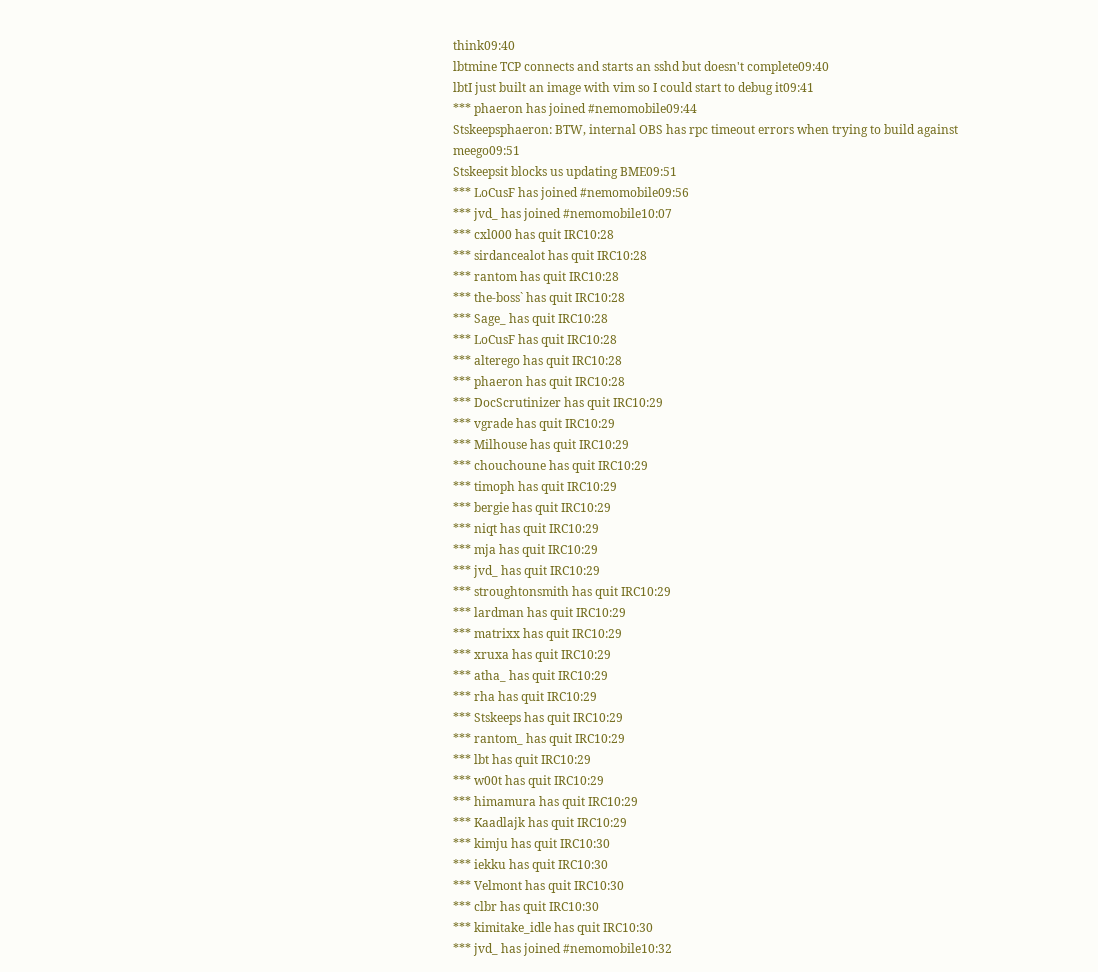think09:40
lbtmine TCP connects and starts an sshd but doesn't complete09:40
lbtI just built an image with vim so I could start to debug it09:41
*** phaeron has joined #nemomobile09:44
Stskeepsphaeron: BTW, internal OBS has rpc timeout errors when trying to build against meego09:51
Stskeepsit blocks us updating BME09:51
*** LoCusF has joined #nemomobile09:56
*** jvd_ has joined #nemomobile10:07
*** cxl000 has quit IRC10:28
*** sirdancealot has quit IRC10:28
*** rantom has quit IRC10:28
*** the-boss` has quit IRC10:28
*** Sage_ has quit IRC10:28
*** LoCusF has quit IRC10:28
*** alterego has quit IRC10:28
*** phaeron has quit IRC10:28
*** DocScrutinizer has quit IRC10:29
*** vgrade has quit IRC10:29
*** Milhouse has quit IRC10:29
*** chouchoune has quit IRC10:29
*** timoph has quit IRC10:29
*** bergie has quit IRC10:29
*** niqt has quit IRC10:29
*** mja has quit IRC10:29
*** jvd_ has quit IRC10:29
*** stroughtonsmith has quit IRC10:29
*** lardman has quit IRC10:29
*** matrixx has quit IRC10:29
*** xruxa has quit IRC10:29
*** atha_ has quit IRC10:29
*** rha has quit IRC10:29
*** Stskeeps has quit IRC10:29
*** rantom_ has quit IRC10:29
*** lbt has quit IRC10:29
*** w00t has quit IRC10:29
*** himamura has quit IRC10:29
*** Kaadlajk has quit IRC10:29
*** kimju has quit IRC10:30
*** iekku has quit IRC10:30
*** Velmont has quit IRC10:30
*** clbr has quit IRC10:30
*** kimitake_idle has quit IRC10:30
*** jvd_ has joined #nemomobile10:32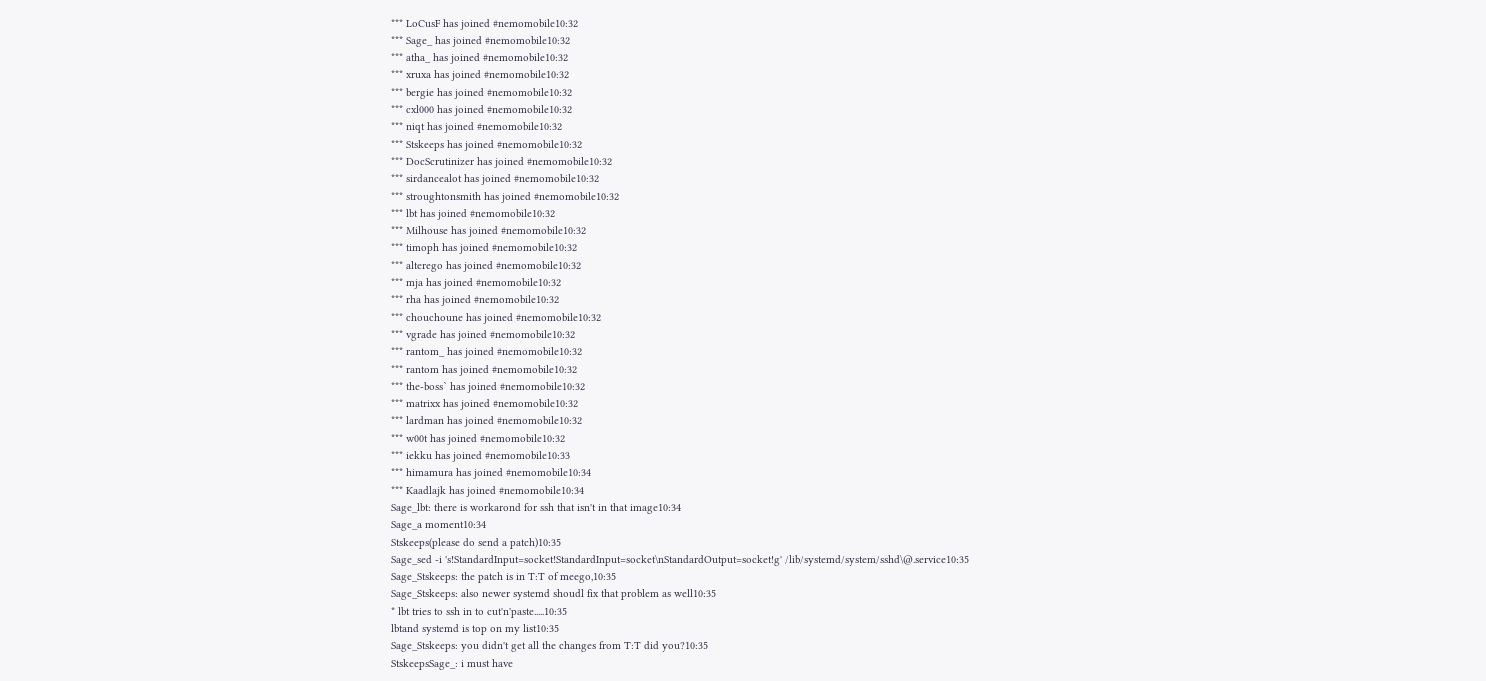*** LoCusF has joined #nemomobile10:32
*** Sage_ has joined #nemomobile10:32
*** atha_ has joined #nemomobile10:32
*** xruxa has joined #nemomobile10:32
*** bergie has joined #nemomobile10:32
*** cxl000 has joined #nemomobile10:32
*** niqt has joined #nemomobile10:32
*** Stskeeps has joined #nemomobile10:32
*** DocScrutinizer has joined #nemomobile10:32
*** sirdancealot has joined #nemomobile10:32
*** stroughtonsmith has joined #nemomobile10:32
*** lbt has joined #nemomobile10:32
*** Milhouse has joined #nemomobile10:32
*** timoph has joined #nemomobile10:32
*** alterego has joined #nemomobile10:32
*** mja has joined #nemomobile10:32
*** rha has joined #nemomobile10:32
*** chouchoune has joined #nemomobile10:32
*** vgrade has joined #nemomobile10:32
*** rantom_ has joined #nemomobile10:32
*** rantom has joined #nemomobile10:32
*** the-boss` has joined #nemomobile10:32
*** matrixx has joined #nemomobile10:32
*** lardman has joined #nemomobile10:32
*** w00t has joined #nemomobile10:32
*** iekku has joined #nemomobile10:33
*** himamura has joined #nemomobile10:34
*** Kaadlajk has joined #nemomobile10:34
Sage_lbt: there is workarond for ssh that isn't in that image10:34
Sage_a moment10:34
Stskeeps(please do send a patch)10:35
Sage_sed -i 's!StandardInput=socket!StandardInput=socket\nStandardOutput=socket!g' /lib/systemd/system/sshd\@.service10:35
Sage_Stskeeps: the patch is in T:T of meego,10:35
Sage_Stskeeps: also newer systemd shoudl fix that problem as well10:35
* lbt tries to ssh in to cut'n'paste.....10:35
lbtand systemd is top on my list10:35
Sage_Stskeeps: you didn't get all the changes from T:T did you?10:35
StskeepsSage_: i must have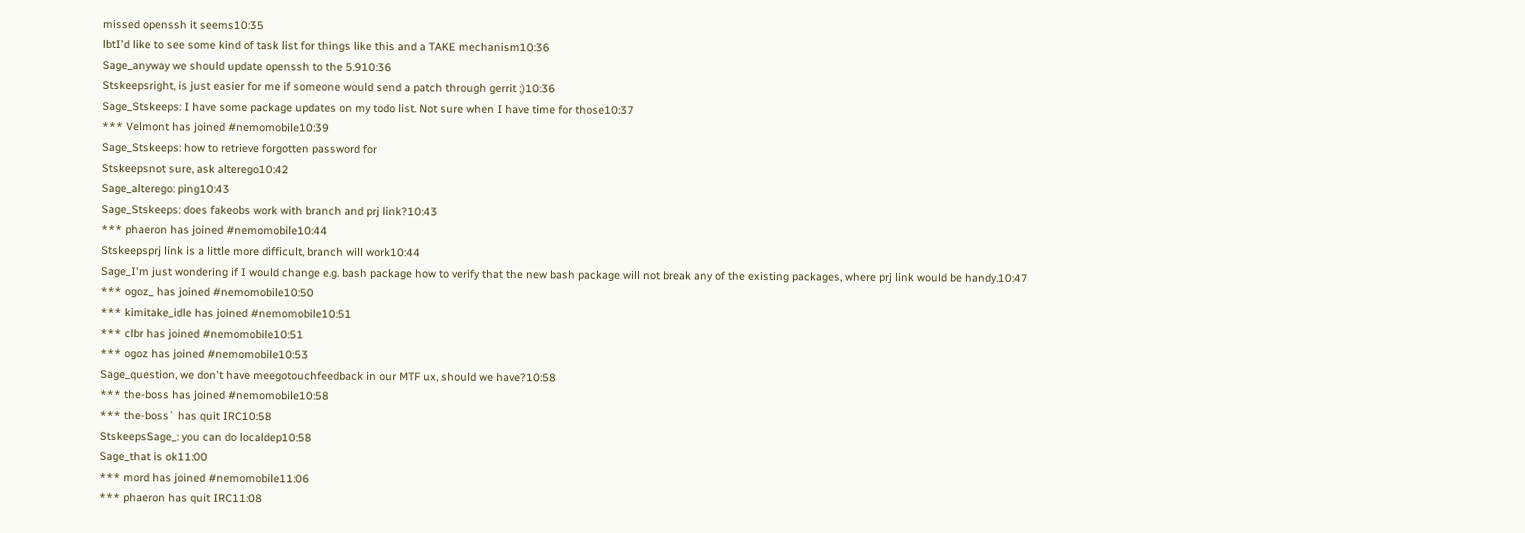missed openssh it seems10:35
lbtI'd like to see some kind of task list for things like this and a TAKE mechanism10:36
Sage_anyway we should update openssh to the 5.910:36
Stskeepsright, is just easier for me if someone would send a patch through gerrit ;)10:36
Sage_Stskeeps: I have some package updates on my todo list. Not sure when I have time for those10:37
*** Velmont has joined #nemomobile10:39
Sage_Stskeeps: how to retrieve forgotten password for
Stskeepsnot sure, ask alterego10:42
Sage_alterego: ping10:43
Sage_Stskeeps: does fakeobs work with branch and prj link?10:43
*** phaeron has joined #nemomobile10:44
Stskeepsprj link is a little more difficult, branch will work10:44
Sage_I'm just wondering if I would change e.g. bash package how to verify that the new bash package will not break any of the existing packages, where prj link would be handy.10:47
*** ogoz_ has joined #nemomobile10:50
*** kimitake_idle has joined #nemomobile10:51
*** clbr has joined #nemomobile10:51
*** ogoz has joined #nemomobile10:53
Sage_question, we don't have meegotouchfeedback in our MTF ux, should we have?10:58
*** the-boss has joined #nemomobile10:58
*** the-boss` has quit IRC10:58
StskeepsSage_: you can do localdep10:58
Sage_that is ok11:00
*** mord has joined #nemomobile11:06
*** phaeron has quit IRC11:08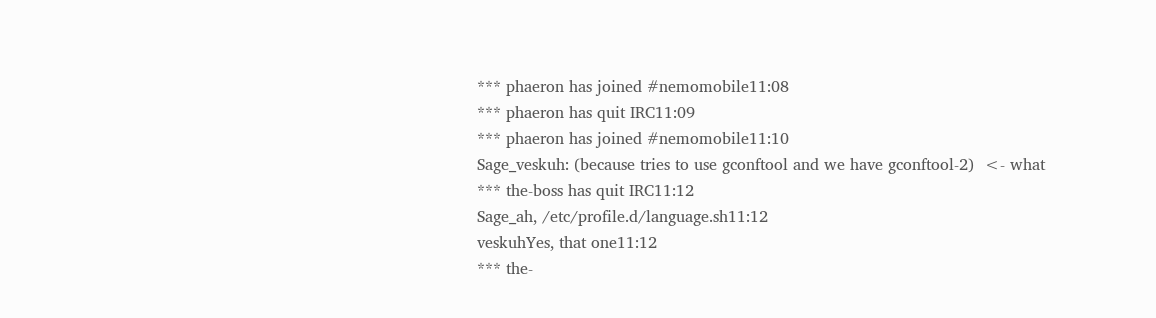*** phaeron has joined #nemomobile11:08
*** phaeron has quit IRC11:09
*** phaeron has joined #nemomobile11:10
Sage_veskuh: (because tries to use gconftool and we have gconftool-2)  <- what
*** the-boss has quit IRC11:12
Sage_ah, /etc/profile.d/language.sh11:12
veskuhYes, that one11:12
*** the-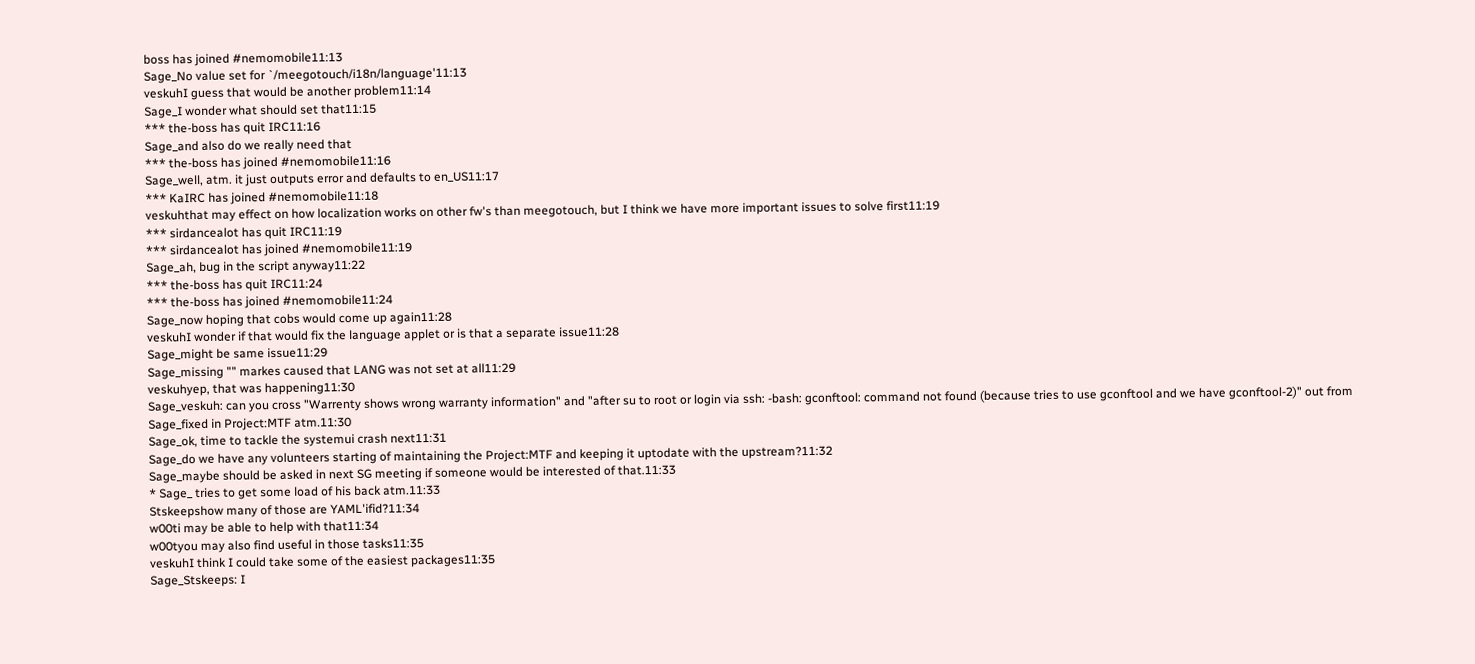boss has joined #nemomobile11:13
Sage_No value set for `/meegotouch/i18n/language'11:13
veskuhI guess that would be another problem11:14
Sage_I wonder what should set that11:15
*** the-boss has quit IRC11:16
Sage_and also do we really need that
*** the-boss has joined #nemomobile11:16
Sage_well, atm. it just outputs error and defaults to en_US11:17
*** KaIRC has joined #nemomobile11:18
veskuhthat may effect on how localization works on other fw's than meegotouch, but I think we have more important issues to solve first11:19
*** sirdancealot has quit IRC11:19
*** sirdancealot has joined #nemomobile11:19
Sage_ah, bug in the script anyway11:22
*** the-boss has quit IRC11:24
*** the-boss has joined #nemomobile11:24
Sage_now hoping that cobs would come up again11:28
veskuhI wonder if that would fix the language applet or is that a separate issue11:28
Sage_might be same issue11:29
Sage_missing "" markes caused that LANG was not set at all11:29
veskuhyep, that was happening11:30
Sage_veskuh: can you cross "Warrenty shows wrong warranty information" and "after su to root or login via ssh: -bash: gconftool: command not found (because tries to use gconftool and we have gconftool-2)" out from
Sage_fixed in Project:MTF atm.11:30
Sage_ok, time to tackle the systemui crash next11:31
Sage_do we have any volunteers starting of maintaining the Project:MTF and keeping it uptodate with the upstream?11:32
Sage_maybe should be asked in next SG meeting if someone would be interested of that.11:33
* Sage_ tries to get some load of his back atm.11:33
Stskeepshow many of those are YAML'ifid?11:34
w00ti may be able to help with that11:34
w00tyou may also find useful in those tasks11:35
veskuhI think I could take some of the easiest packages11:35
Sage_Stskeeps: I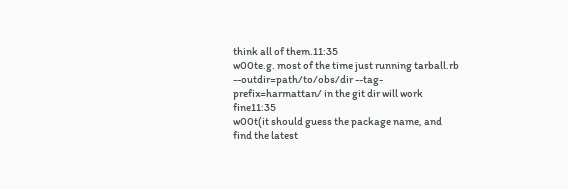think all of them.11:35
w00te.g. most of the time just running tarball.rb --outdir=path/to/obs/dir --tag-prefix=harmattan/ in the git dir will work fine11:35
w00t(it should guess the package name, and find the latest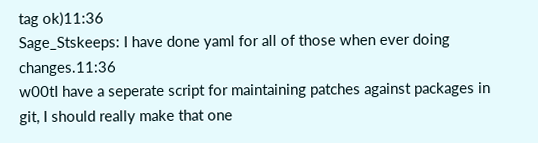tag ok)11:36
Sage_Stskeeps: I have done yaml for all of those when ever doing changes.11:36
w00tI have a seperate script for maintaining patches against packages in git, I should really make that one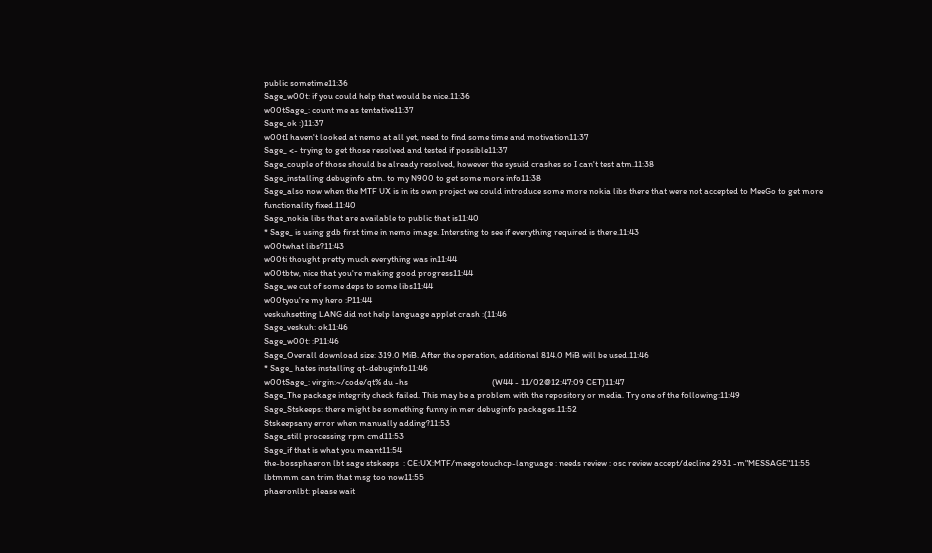public sometime11:36
Sage_w00t: if you could help that would be nice.11:36
w00tSage_: count me as tentative11:37
Sage_ok :)11:37
w00tI haven't looked at nemo at all yet, need to find some time and motivation11:37
Sage_ <- trying to get those resolved and tested if possible11:37
Sage_couple of those should be already resolved, however the sysuid crashes so I can't test atm.11:38
Sage_installing debuginfo atm. to my N900 to get some more info11:38
Sage_also now when the MTF UX is in its own project we could introduce some more nokia libs there that were not accepted to MeeGo to get more functionality fixed.11:40
Sage_nokia libs that are available to public that is11:40
* Sage_ is using gdb first time in nemo image. Intersting to see if everything required is there.11:43
w00twhat libs?11:43
w00ti thought pretty much everything was in11:44
w00tbtw, nice that you're making good progress11:44
Sage_we cut of some deps to some libs11:44
w00tyou're my hero :P11:44
veskuhsetting LANG did not help language applet crash :(11:46
Sage_veskuh: ok11:46
Sage_w00t: :P11:46
Sage_Overall download size: 319.0 MiB. After the operation, additional 814.0 MiB will be used.11:46
* Sage_ hates installing qt-debuginfo11:46
w00tSage_: virgin:~/code/qt% du -hs                                          (W44 - 11/02@12:47:09 CET)11:47
Sage_The package integrity check failed. This may be a problem with the repository or media. Try one of the following:11:49
Sage_Stskeeps: there might be something funny in mer debuginfo packages.11:52
Stskeepsany error when manually adding?11:53
Sage_still processing rpm cmd11:53
Sage_if that is what you meant11:54
the-bossphaeron lbt sage stskeeps  : CE:UX:MTF/meegotouchcp-language : needs review : osc review accept/decline 2931 -m"MESSAGE"11:55
lbtmmm can trim that msg too now11:55
phaeronlbt: please wait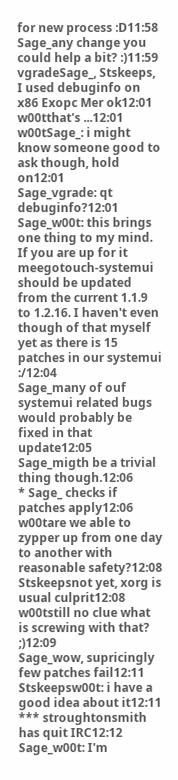for new process :D11:58
Sage_any change you could help a bit? :)11:59
vgradeSage_, Stskeeps, I used debuginfo on x86 Exopc Mer ok12:01
w00tthat's ...12:01
w00tSage_: i might know someone good to ask though, hold on12:01
Sage_vgrade: qt debuginfo?12:01
Sage_w00t: this brings one thing to my mind. If you are up for it meegotouch-systemui should be updated from the current 1.1.9 to 1.2.16. I haven't even though of that myself yet as there is 15 patches in our systemui :/12:04
Sage_many of ouf systemui related bugs would probably be fixed in that update12:05
Sage_migth be a trivial thing though.12:06
* Sage_ checks if patches apply12:06
w00tare we able to zypper up from one day to another with reasonable safety?12:08
Stskeepsnot yet, xorg is usual culprit12:08
w00tstill no clue what is screwing with that? ;)12:09
Sage_wow, supricingly few patches fail12:11
Stskeepsw00t: i have a good idea about it12:11
*** stroughtonsmith has quit IRC12:12
Sage_w00t: I'm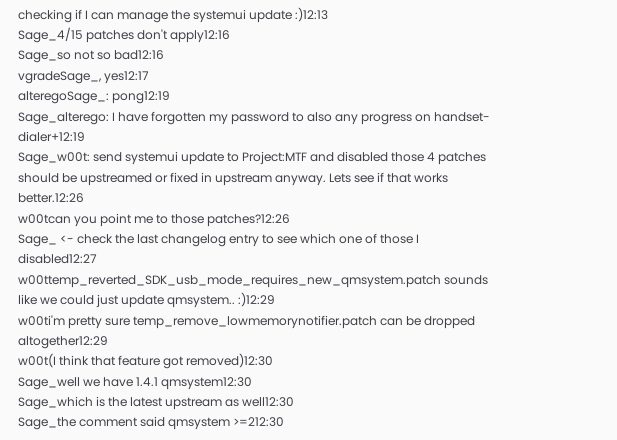checking if I can manage the systemui update :)12:13
Sage_4/15 patches don't apply12:16
Sage_so not so bad12:16
vgradeSage_, yes12:17
alteregoSage_: pong12:19
Sage_alterego: I have forgotten my password to also any progress on handset-dialer+12:19
Sage_w00t: send systemui update to Project:MTF and disabled those 4 patches should be upstreamed or fixed in upstream anyway. Lets see if that works better.12:26
w00tcan you point me to those patches?12:26
Sage_ <- check the last changelog entry to see which one of those I disabled12:27
w00ttemp_reverted_SDK_usb_mode_requires_new_qmsystem.patch sounds like we could just update qmsystem.. :)12:29
w00ti'm pretty sure temp_remove_lowmemorynotifier.patch can be dropped altogether12:29
w00t(I think that feature got removed)12:30
Sage_well we have 1.4.1 qmsystem12:30
Sage_which is the latest upstream as well12:30
Sage_the comment said qmsystem >=212:30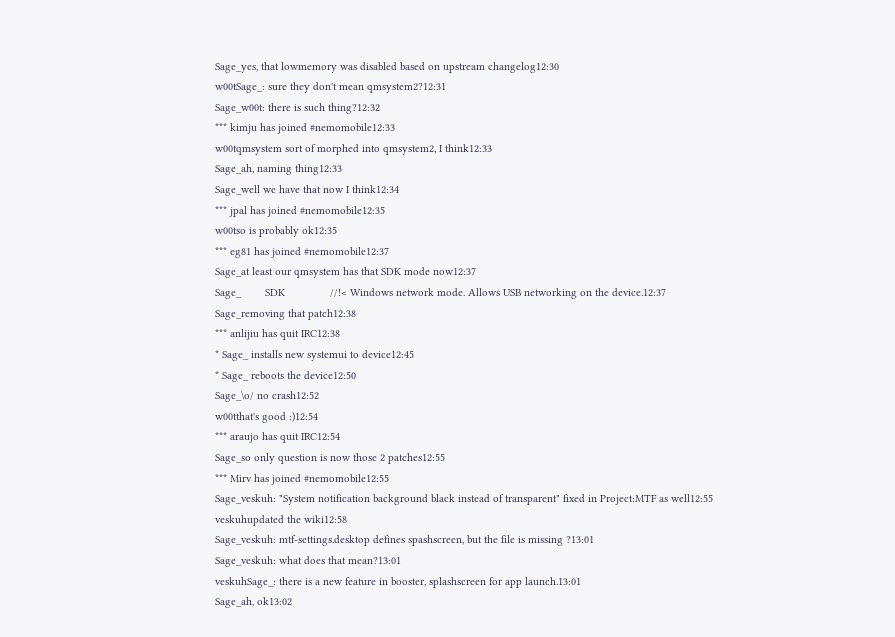Sage_yes, that lowmemory was disabled based on upstream changelog12:30
w00tSage_: sure they don't mean qmsystem2?12:31
Sage_w00t: there is such thing?12:32
*** kimju has joined #nemomobile12:33
w00tqmsystem sort of morphed into qmsystem2, I think12:33
Sage_ah, naming thing12:33
Sage_well we have that now I think12:34
*** jpal has joined #nemomobile12:35
w00tso is probably ok12:35
*** eg81 has joined #nemomobile12:37
Sage_at least our qmsystem has that SDK mode now12:37
Sage_        SDK               //!< Windows network mode. Allows USB networking on the device.12:37
Sage_removing that patch12:38
*** anlijiu has quit IRC12:38
* Sage_ installs new systemui to device12:45
* Sage_ reboots the device12:50
Sage_\o/ no crash12:52
w00tthat's good :)12:54
*** araujo has quit IRC12:54
Sage_so only question is now those 2 patches12:55
*** Mirv has joined #nemomobile12:55
Sage_veskuh: "System notification background black instead of transparent" fixed in Project:MTF as well12:55
veskuhupdated the wiki12:58
Sage_veskuh: mtf-settings.desktop defines spashscreen, but the file is missing ?13:01
Sage_veskuh: what does that mean?13:01
veskuhSage_: there is a new feature in booster, splashscreen for app launch.13:01
Sage_ah, ok13:02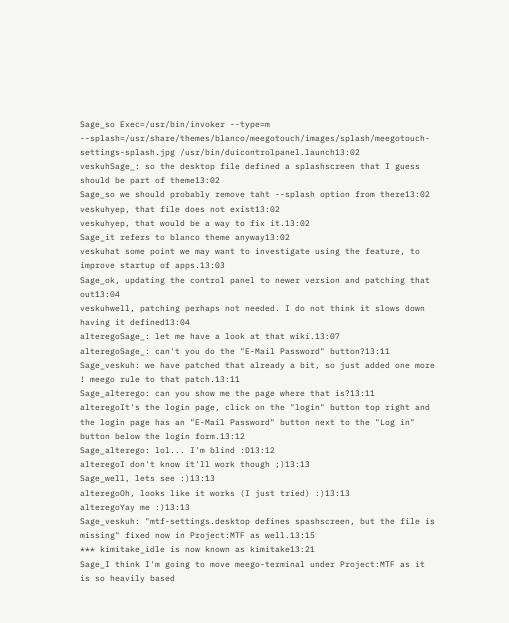Sage_so Exec=/usr/bin/invoker --type=m --splash=/usr/share/themes/blanco/meegotouch/images/splash/meegotouch-settings-splash.jpg /usr/bin/duicontrolpanel.launch13:02
veskuhSage_: so the desktop file defined a splashscreen that I guess should be part of theme13:02
Sage_so we should probably remove taht --splash option from there13:02
veskuhyep, that file does not exist13:02
veskuhyep, that would be a way to fix it.13:02
Sage_it refers to blanco theme anyway13:02
veskuhat some point we may want to investigate using the feature, to improve startup of apps.13:03
Sage_ok, updating the control panel to newer version and patching that out13:04
veskuhwell, patching perhaps not needed. I do not think it slows down having it defined13:04
alteregoSage_: let me have a look at that wiki.13:07
alteregoSage_: can't you do the "E-Mail Password" button?13:11
Sage_veskuh: we have patched that already a bit, so just added one more ! meego rule to that patch.13:11
Sage_alterego: can you show me the page where that is?13:11
alteregoIt's the login page, click on the "login" button top right and the login page has an "E-Mail Password" button next to the "Log in" button below the login form.13:12
Sage_alterego: lol... I'm blind :D13:12
alteregoI don't know it'll work though ;)13:13
Sage_well, lets see :)13:13
alteregoOh, looks like it works (I just tried) :)13:13
alteregoYay me :)13:13
Sage_veskuh: "mtf-settings.desktop defines spashscreen, but the file is missing" fixed now in Project:MTF as well.13:15
*** kimitake_idle is now known as kimitake13:21
Sage_I think I'm going to move meego-terminal under Project:MTF as it is so heavily based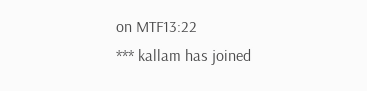on MTF13:22
*** kallam has joined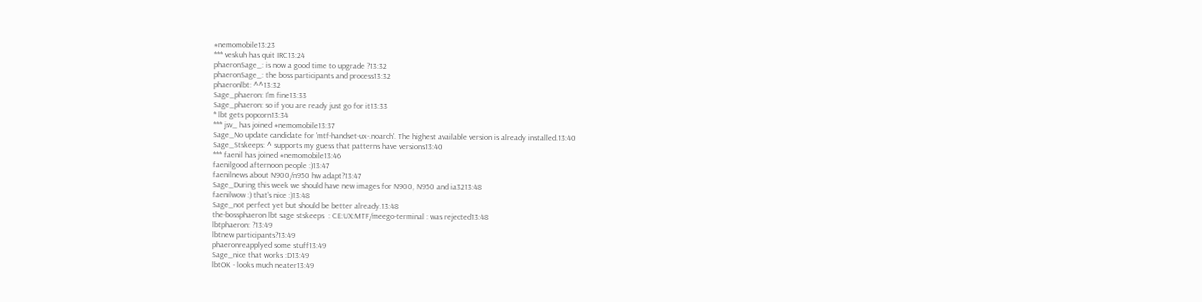#nemomobile13:23
*** veskuh has quit IRC13:24
phaeronSage_: is now a good time to upgrade ?13:32
phaeronSage_: the boss participants and process13:32
phaeronlbt: ^^13:32
Sage_phaeron: I'm fine13:33
Sage_phaeron: so if you are ready just go for it13:33
* lbt gets popcorn13:34
*** jsv_ has joined #nemomobile13:37
Sage_No update candidate for 'mtf-handset-ux-.noarch'. The highest available version is already installed.13:40
Sage_Stskeeps: ^ supports my guess that patterns have versions13:40
*** faenil has joined #nemomobile13:46
faenilgood afternoon people :)13:47
faenilnews about N900/n950 hw adapt?13:47
Sage_During this week we should have new images for N900, N950 and ia3213:48
faenilwow :) that's nice :)13:48
Sage_not perfect yet but should be better already.13:48
the-bossphaeron lbt sage stskeeps  : CE:UX:MTF/meego-terminal : was rejected13:48
lbtphaeron: ?13:49
lbtnew participants?13:49
phaeronreapplyed some stuff13:49
Sage_nice that works :D13:49
lbtOK - looks much neater13:49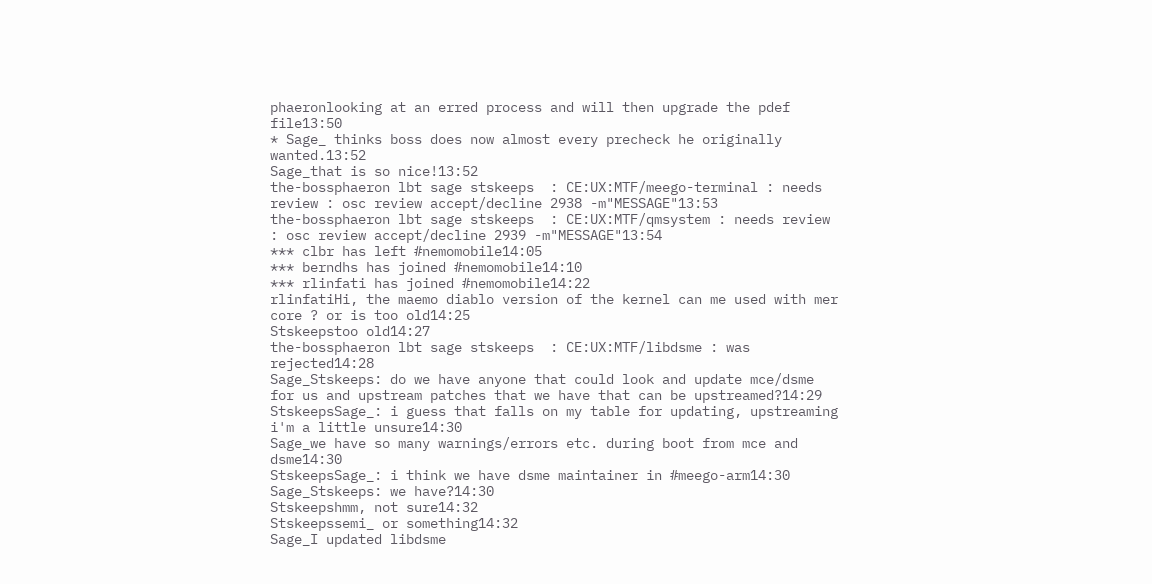phaeronlooking at an erred process and will then upgrade the pdef file13:50
* Sage_ thinks boss does now almost every precheck he originally wanted.13:52
Sage_that is so nice!13:52
the-bossphaeron lbt sage stskeeps  : CE:UX:MTF/meego-terminal : needs review : osc review accept/decline 2938 -m"MESSAGE"13:53
the-bossphaeron lbt sage stskeeps  : CE:UX:MTF/qmsystem : needs review : osc review accept/decline 2939 -m"MESSAGE"13:54
*** clbr has left #nemomobile14:05
*** berndhs has joined #nemomobile14:10
*** rlinfati has joined #nemomobile14:22
rlinfatiHi, the maemo diablo version of the kernel can me used with mer core ? or is too old14:25
Stskeepstoo old14:27
the-bossphaeron lbt sage stskeeps  : CE:UX:MTF/libdsme : was rejected14:28
Sage_Stskeeps: do we have anyone that could look and update mce/dsme for us and upstream patches that we have that can be upstreamed?14:29
StskeepsSage_: i guess that falls on my table for updating, upstreaming i'm a little unsure14:30
Sage_we have so many warnings/errors etc. during boot from mce and dsme14:30
StskeepsSage_: i think we have dsme maintainer in #meego-arm14:30
Sage_Stskeeps: we have?14:30
Stskeepshmm, not sure14:32
Stskeepssemi_ or something14:32
Sage_I updated libdsme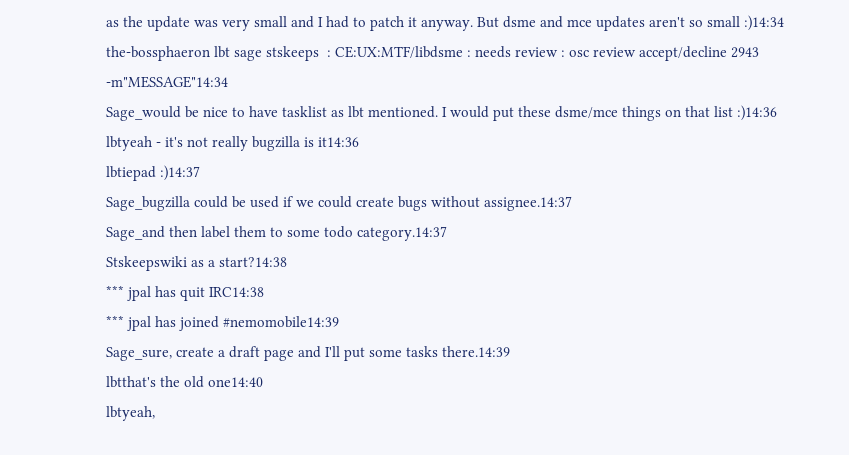as the update was very small and I had to patch it anyway. But dsme and mce updates aren't so small :)14:34
the-bossphaeron lbt sage stskeeps  : CE:UX:MTF/libdsme : needs review : osc review accept/decline 2943 -m"MESSAGE"14:34
Sage_would be nice to have tasklist as lbt mentioned. I would put these dsme/mce things on that list :)14:36
lbtyeah - it's not really bugzilla is it14:36
lbtiepad :)14:37
Sage_bugzilla could be used if we could create bugs without assignee.14:37
Sage_and then label them to some todo category.14:37
Stskeepswiki as a start?14:38
*** jpal has quit IRC14:38
*** jpal has joined #nemomobile14:39
Sage_sure, create a draft page and I'll put some tasks there.14:39
lbtthat's the old one14:40
lbtyeah,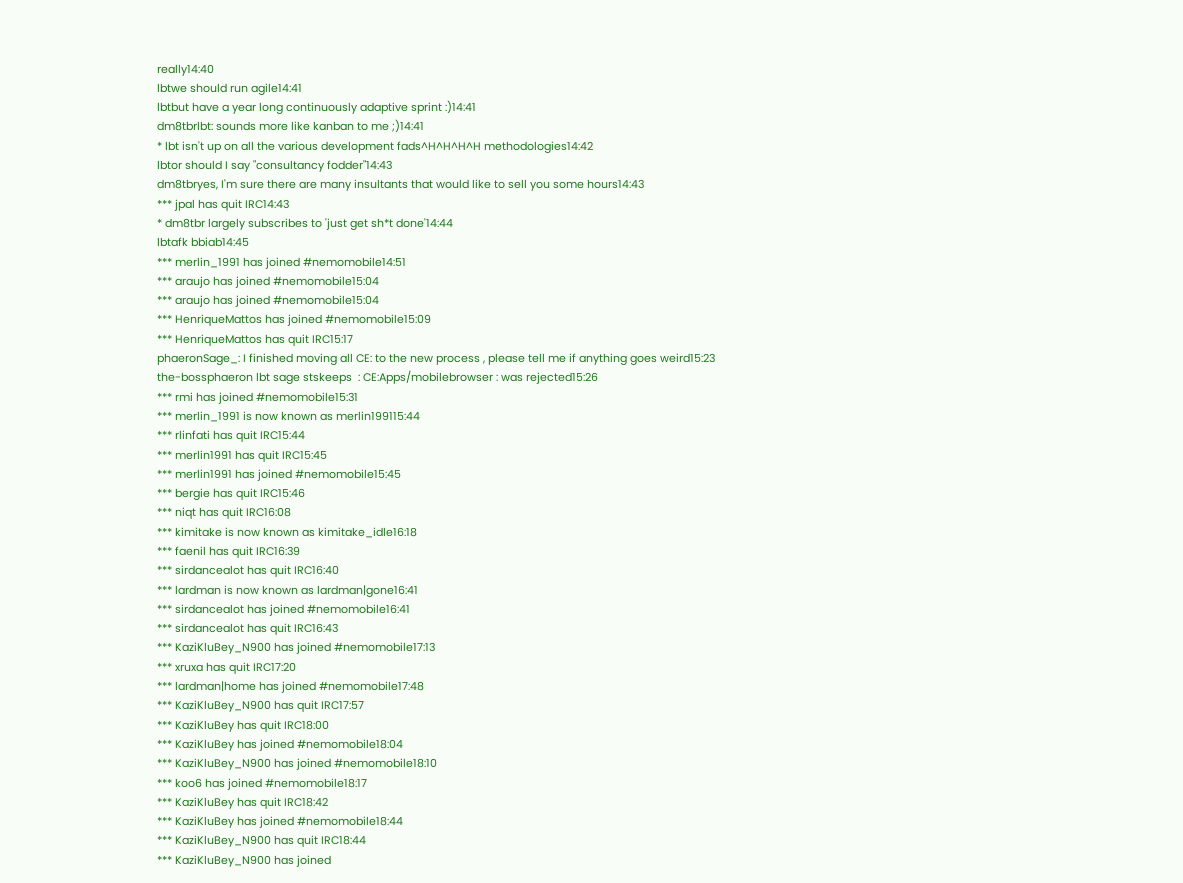really14:40
lbtwe should run agile14:41
lbtbut have a year long continuously adaptive sprint :)14:41
dm8tbrlbt: sounds more like kanban to me ;)14:41
* lbt isn't up on all the various development fads^H^H^H^H methodologies14:42
lbtor should I say "consultancy fodder"14:43
dm8tbryes, I'm sure there are many insultants that would like to sell you some hours14:43
*** jpal has quit IRC14:43
* dm8tbr largely subscribes to 'just get sh*t done'14:44
lbtafk bbiab14:45
*** merlin_1991 has joined #nemomobile14:51
*** araujo has joined #nemomobile15:04
*** araujo has joined #nemomobile15:04
*** HenriqueMattos has joined #nemomobile15:09
*** HenriqueMattos has quit IRC15:17
phaeronSage_: I finished moving all CE: to the new process , please tell me if anything goes weird15:23
the-bossphaeron lbt sage stskeeps  : CE:Apps/mobilebrowser : was rejected15:26
*** rmi has joined #nemomobile15:31
*** merlin_1991 is now known as merlin199115:44
*** rlinfati has quit IRC15:44
*** merlin1991 has quit IRC15:45
*** merlin1991 has joined #nemomobile15:45
*** bergie has quit IRC15:46
*** niqt has quit IRC16:08
*** kimitake is now known as kimitake_idle16:18
*** faenil has quit IRC16:39
*** sirdancealot has quit IRC16:40
*** lardman is now known as lardman|gone16:41
*** sirdancealot has joined #nemomobile16:41
*** sirdancealot has quit IRC16:43
*** KaziKluBey_N900 has joined #nemomobile17:13
*** xruxa has quit IRC17:20
*** lardman|home has joined #nemomobile17:48
*** KaziKluBey_N900 has quit IRC17:57
*** KaziKluBey has quit IRC18:00
*** KaziKluBey has joined #nemomobile18:04
*** KaziKluBey_N900 has joined #nemomobile18:10
*** koo6 has joined #nemomobile18:17
*** KaziKluBey has quit IRC18:42
*** KaziKluBey has joined #nemomobile18:44
*** KaziKluBey_N900 has quit IRC18:44
*** KaziKluBey_N900 has joined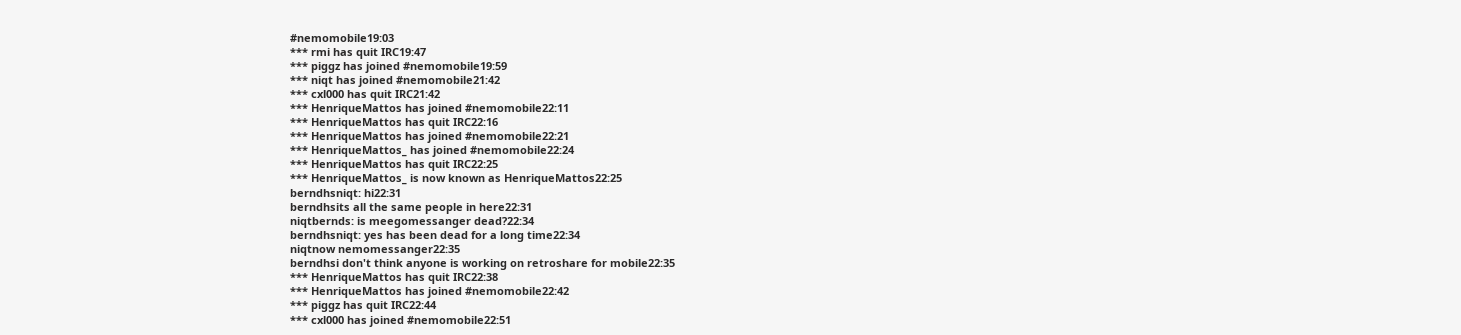#nemomobile19:03
*** rmi has quit IRC19:47
*** piggz has joined #nemomobile19:59
*** niqt has joined #nemomobile21:42
*** cxl000 has quit IRC21:42
*** HenriqueMattos has joined #nemomobile22:11
*** HenriqueMattos has quit IRC22:16
*** HenriqueMattos has joined #nemomobile22:21
*** HenriqueMattos_ has joined #nemomobile22:24
*** HenriqueMattos has quit IRC22:25
*** HenriqueMattos_ is now known as HenriqueMattos22:25
berndhsniqt: hi22:31
berndhsits all the same people in here22:31
niqtbernds: is meegomessanger dead?22:34
berndhsniqt: yes has been dead for a long time22:34
niqtnow nemomessanger22:35
berndhsi don't think anyone is working on retroshare for mobile22:35
*** HenriqueMattos has quit IRC22:38
*** HenriqueMattos has joined #nemomobile22:42
*** piggz has quit IRC22:44
*** cxl000 has joined #nemomobile22:51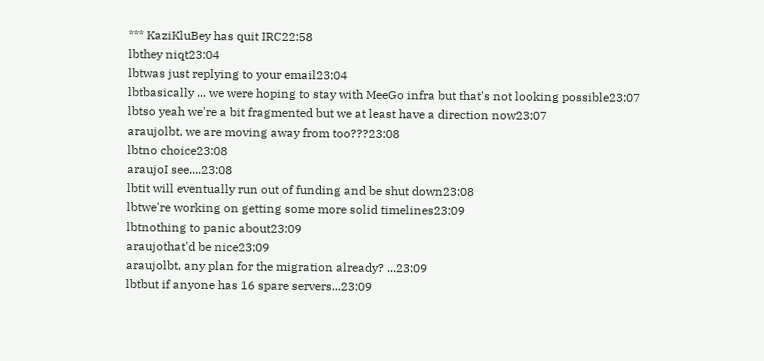*** KaziKluBey has quit IRC22:58
lbthey niqt23:04
lbtwas just replying to your email23:04
lbtbasically ... we were hoping to stay with MeeGo infra but that's not looking possible23:07
lbtso yeah we're a bit fragmented but we at least have a direction now23:07
araujolbt, we are moving away from too???23:08
lbtno choice23:08
araujoI see....23:08
lbtit will eventually run out of funding and be shut down23:08
lbtwe're working on getting some more solid timelines23:09
lbtnothing to panic about23:09
araujothat'd be nice23:09
araujolbt, any plan for the migration already? ...23:09
lbtbut if anyone has 16 spare servers...23:09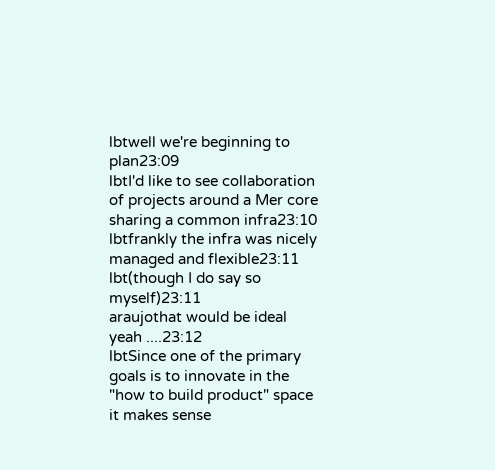lbtwell we're beginning to plan23:09
lbtI'd like to see collaboration of projects around a Mer core sharing a common infra23:10
lbtfrankly the infra was nicely managed and flexible23:11
lbt(though I do say so myself)23:11
araujothat would be ideal yeah ....23:12
lbtSince one of the primary goals is to innovate in the "how to build product" space it makes sense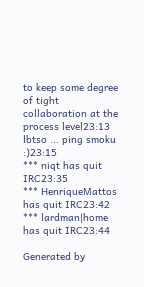to keep some degree of tight collaboration at the process level23:13
lbtso ... ping smoku :)23:15
*** niqt has quit IRC23:35
*** HenriqueMattos has quit IRC23:42
*** lardman|home has quit IRC23:44

Generated by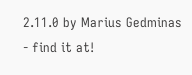2.11.0 by Marius Gedminas - find it at!